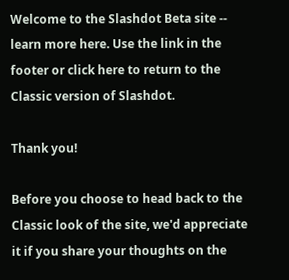Welcome to the Slashdot Beta site -- learn more here. Use the link in the footer or click here to return to the Classic version of Slashdot.

Thank you!

Before you choose to head back to the Classic look of the site, we'd appreciate it if you share your thoughts on the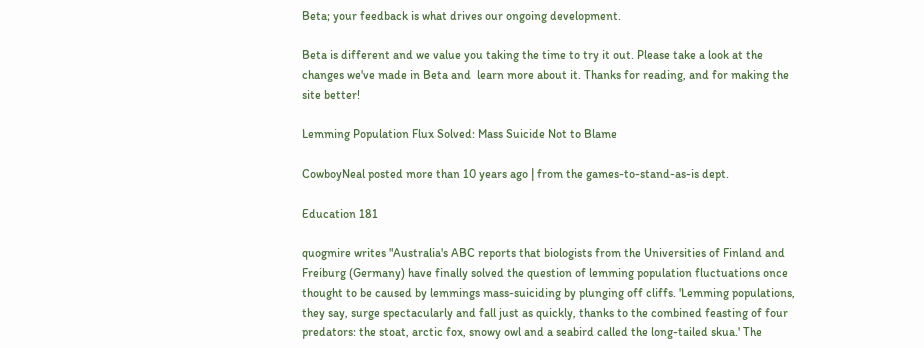Beta; your feedback is what drives our ongoing development.

Beta is different and we value you taking the time to try it out. Please take a look at the changes we've made in Beta and  learn more about it. Thanks for reading, and for making the site better!

Lemming Population Flux Solved: Mass Suicide Not to Blame

CowboyNeal posted more than 10 years ago | from the games-to-stand-as-is dept.

Education 181

quogmire writes "Australia's ABC reports that biologists from the Universities of Finland and Freiburg (Germany) have finally solved the question of lemming population fluctuations once thought to be caused by lemmings mass-suiciding by plunging off cliffs. 'Lemming populations, they say, surge spectacularly and fall just as quickly, thanks to the combined feasting of four predators: the stoat, arctic fox, snowy owl and a seabird called the long-tailed skua.' The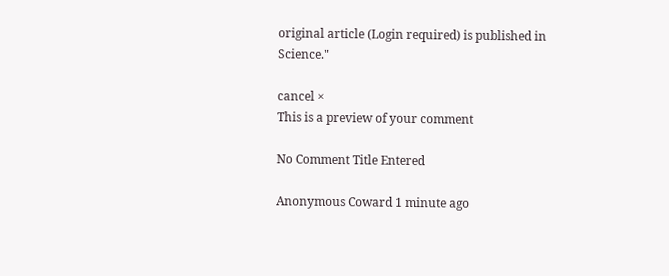original article (Login required) is published in Science."

cancel ×
This is a preview of your comment

No Comment Title Entered

Anonymous Coward 1 minute ago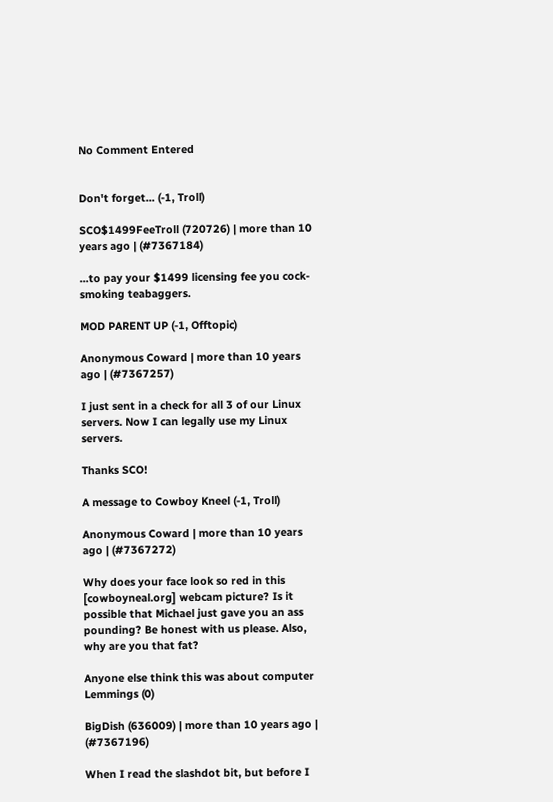No Comment Entered


Don't forget... (-1, Troll)

SCO$1499FeeTroll (720726) | more than 10 years ago | (#7367184)

...to pay your $1499 licensing fee you cock-smoking teabaggers.

MOD PARENT UP (-1, Offtopic)

Anonymous Coward | more than 10 years ago | (#7367257)

I just sent in a check for all 3 of our Linux servers. Now I can legally use my Linux servers.

Thanks SCO!

A message to Cowboy Kneel (-1, Troll)

Anonymous Coward | more than 10 years ago | (#7367272)

Why does your face look so red in this [cowboyneal.org] webcam picture? Is it possible that Michael just gave you an ass pounding? Be honest with us please. Also, why are you that fat?

Anyone else think this was about computer Lemmings (0)

BigDish (636009) | more than 10 years ago | (#7367196)

When I read the slashdot bit, but before I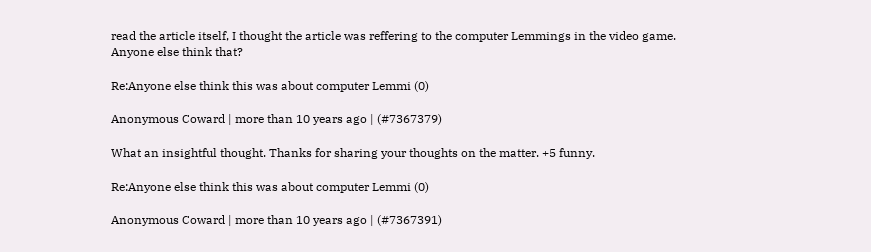read the article itself, I thought the article was reffering to the computer Lemmings in the video game. Anyone else think that?

Re:Anyone else think this was about computer Lemmi (0)

Anonymous Coward | more than 10 years ago | (#7367379)

What an insightful thought. Thanks for sharing your thoughts on the matter. +5 funny.

Re:Anyone else think this was about computer Lemmi (0)

Anonymous Coward | more than 10 years ago | (#7367391)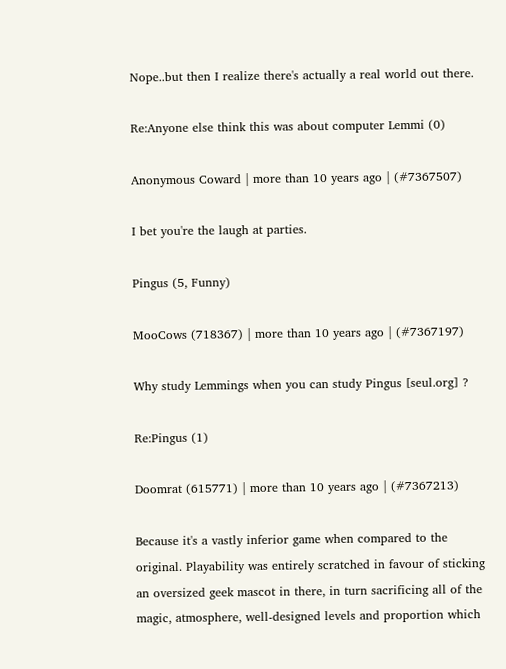Nope..but then I realize there's actually a real world out there.

Re:Anyone else think this was about computer Lemmi (0)

Anonymous Coward | more than 10 years ago | (#7367507)

I bet you're the laugh at parties.

Pingus (5, Funny)

MooCows (718367) | more than 10 years ago | (#7367197)

Why study Lemmings when you can study Pingus [seul.org] ?

Re:Pingus (1)

Doomrat (615771) | more than 10 years ago | (#7367213)

Because it's a vastly inferior game when compared to the original. Playability was entirely scratched in favour of sticking an oversized geek mascot in there, in turn sacrificing all of the magic, atmosphere, well-designed levels and proportion which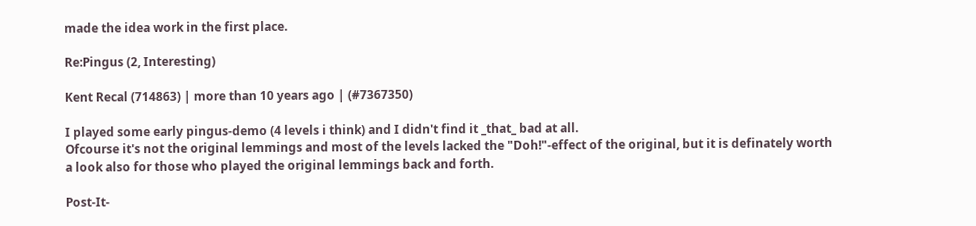made the idea work in the first place.

Re:Pingus (2, Interesting)

Kent Recal (714863) | more than 10 years ago | (#7367350)

I played some early pingus-demo (4 levels i think) and I didn't find it _that_ bad at all.
Ofcourse it's not the original lemmings and most of the levels lacked the "Doh!"-effect of the original, but it is definately worth a look also for those who played the original lemmings back and forth.

Post-It-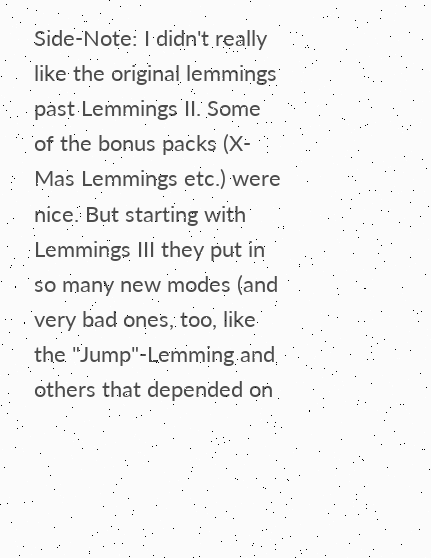Side-Note: I didn't really like the original lemmings past Lemmings II. Some of the bonus packs (X-Mas Lemmings etc.) were nice. But starting with Lemmings III they put in so many new modes (and very bad ones, too, like the "Jump"-Lemming and others that depended on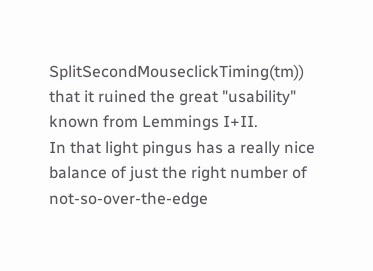SplitSecondMouseclickTiming(tm)) that it ruined the great "usability" known from Lemmings I+II.
In that light pingus has a really nice balance of just the right number of not-so-over-the-edge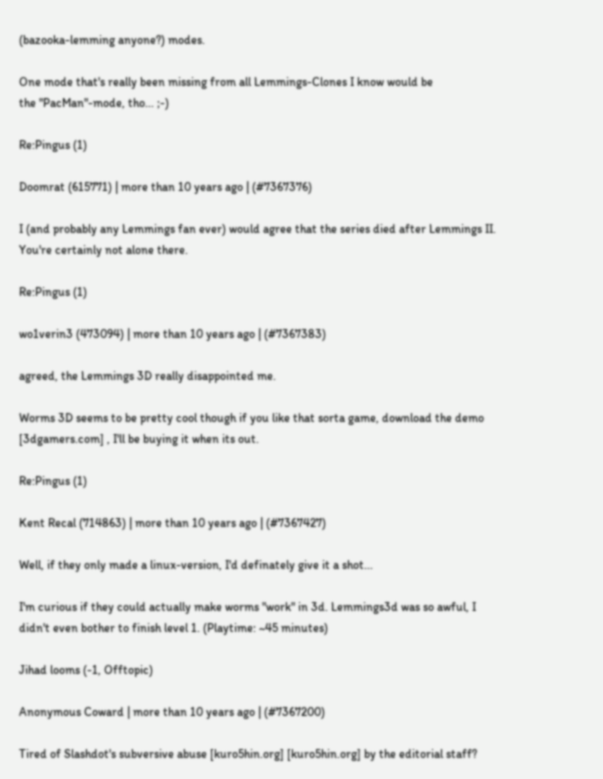(bazooka-lemming anyone?) modes.

One mode that's really been missing from all Lemmings-Clones I know would be
the "PacMan"-mode, tho... ;-)

Re:Pingus (1)

Doomrat (615771) | more than 10 years ago | (#7367376)

I (and probably any Lemmings fan ever) would agree that the series died after Lemmings II. You're certainly not alone there.

Re:Pingus (1)

wo1verin3 (473094) | more than 10 years ago | (#7367383)

agreed, the Lemmings 3D really disappointed me.

Worms 3D seems to be pretty cool though if you like that sorta game, download the demo [3dgamers.com] , I'll be buying it when its out.

Re:Pingus (1)

Kent Recal (714863) | more than 10 years ago | (#7367427)

Well, if they only made a linux-version, I'd definately give it a shot...

I'm curious if they could actually make worms "work" in 3d. Lemmings3d was so awful, I didn't even bother to finish level 1. (Playtime: ~45 minutes)

Jihad looms (-1, Offtopic)

Anonymous Coward | more than 10 years ago | (#7367200)

Tired of Slashdot's subversive abuse [kuro5hin.org] [kuro5hin.org] by the editorial staff?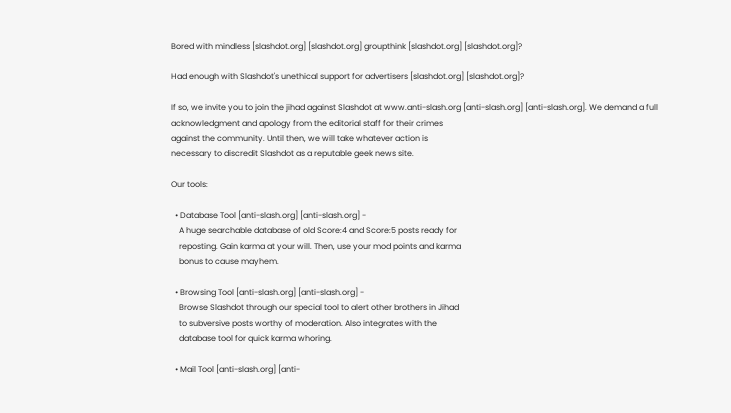Bored with mindless [slashdot.org] [slashdot.org] groupthink [slashdot.org] [slashdot.org]?

Had enough with Slashdot's unethical support for advertisers [slashdot.org] [slashdot.org]?

If so, we invite you to join the jihad against Slashdot at www.anti-slash.org [anti-slash.org] [anti-slash.org]. We demand a full
acknowledgment and apology from the editorial staff for their crimes
against the community. Until then, we will take whatever action is
necessary to discredit Slashdot as a reputable geek news site.

Our tools:

  • Database Tool [anti-slash.org] [anti-slash.org] -
    A huge searchable database of old Score:4 and Score:5 posts ready for
    reposting. Gain karma at your will. Then, use your mod points and karma
    bonus to cause mayhem.

  • Browsing Tool [anti-slash.org] [anti-slash.org] -
    Browse Slashdot through our special tool to alert other brothers in Jihad
    to subversive posts worthy of moderation. Also integrates with the
    database tool for quick karma whoring.

  • Mail Tool [anti-slash.org] [anti-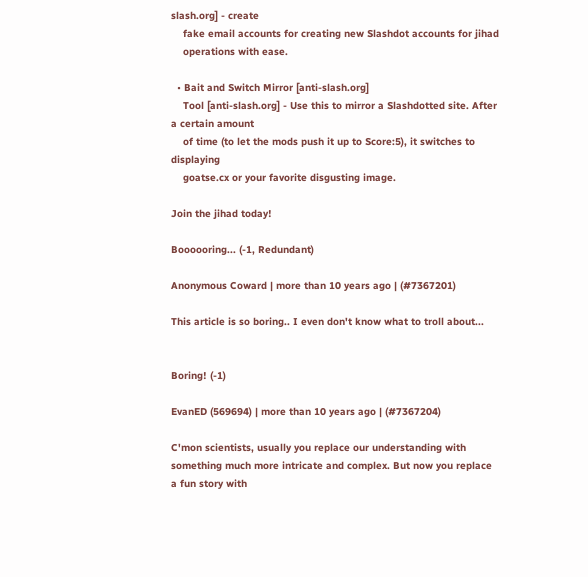slash.org] - create
    fake email accounts for creating new Slashdot accounts for jihad
    operations with ease.

  • Bait and Switch Mirror [anti-slash.org]
    Tool [anti-slash.org] - Use this to mirror a Slashdotted site. After a certain amount
    of time (to let the mods push it up to Score:5), it switches to displaying
    goatse.cx or your favorite disgusting image.

Join the jihad today!

Boooooring... (-1, Redundant)

Anonymous Coward | more than 10 years ago | (#7367201)

This article is so boring.. I even don't know what to troll about...


Boring! (-1)

EvanED (569694) | more than 10 years ago | (#7367204)

C'mon scientists, usually you replace our understanding with something much more intricate and complex. But now you replace a fun story with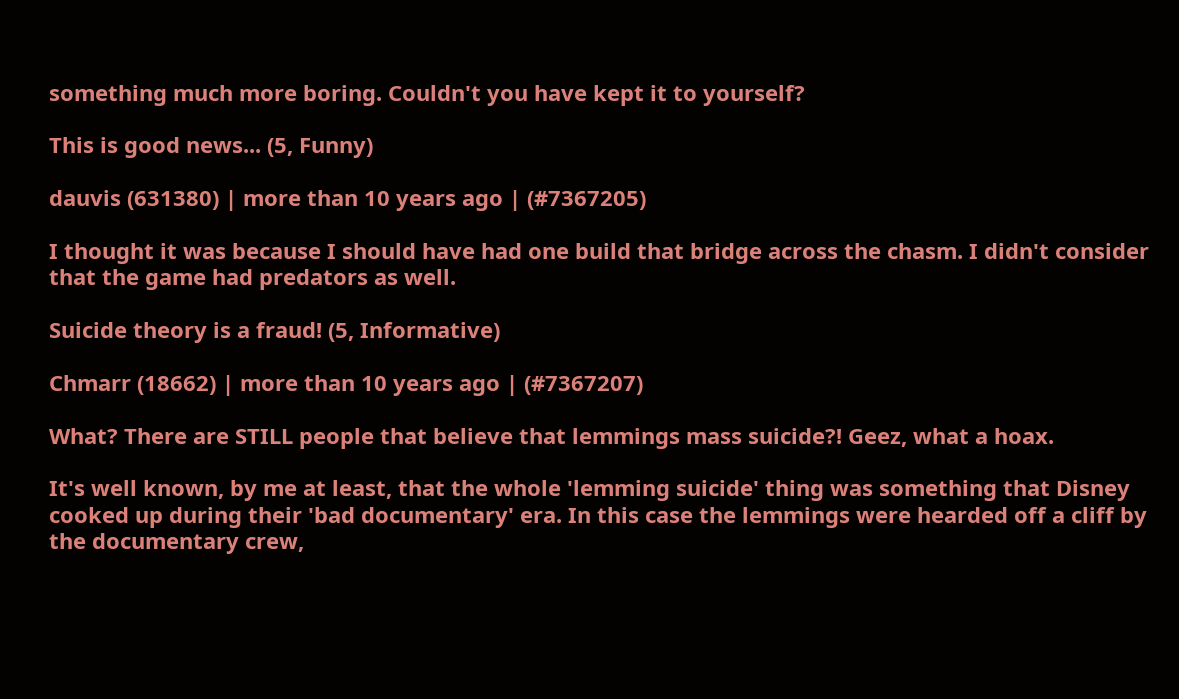something much more boring. Couldn't you have kept it to yourself?

This is good news... (5, Funny)

dauvis (631380) | more than 10 years ago | (#7367205)

I thought it was because I should have had one build that bridge across the chasm. I didn't consider that the game had predators as well.

Suicide theory is a fraud! (5, Informative)

Chmarr (18662) | more than 10 years ago | (#7367207)

What? There are STILL people that believe that lemmings mass suicide?! Geez, what a hoax.

It's well known, by me at least, that the whole 'lemming suicide' thing was something that Disney cooked up during their 'bad documentary' era. In this case the lemmings were hearded off a cliff by the documentary crew,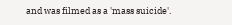and was filmed as a 'mass suicide'.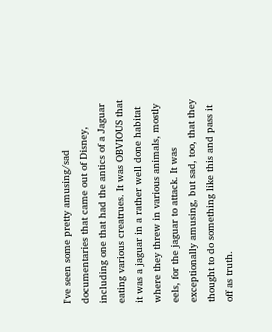I've seen some pretty amusing/sad documentaries that came out of Disney, including one that had the antics of a Jaguar eating various creatrues. It was OBVIOUS that it was a jaguar in a rather well done habitat where they threw in various animals, mostly eels, for the jaguar to attack. It was exceptionally amusing, but sad, too, that they thought to do something like this and pass it off as truth.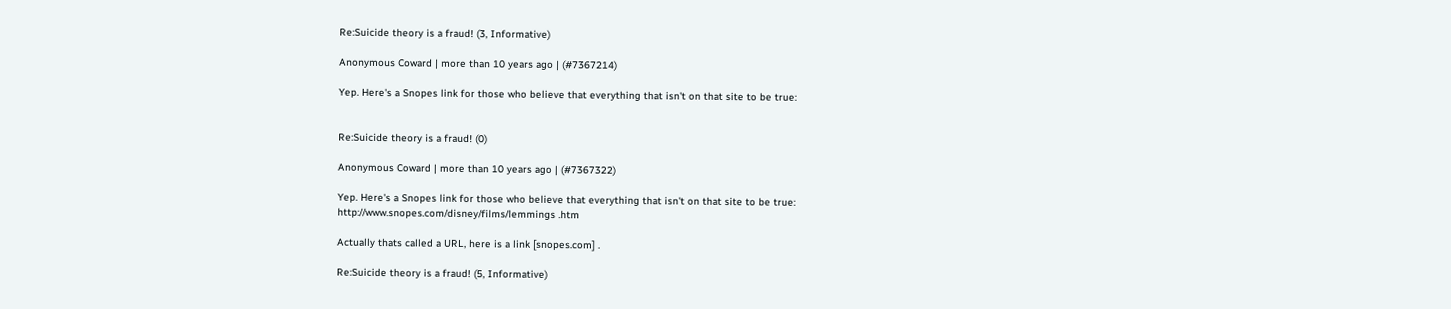Re:Suicide theory is a fraud! (3, Informative)

Anonymous Coward | more than 10 years ago | (#7367214)

Yep. Here's a Snopes link for those who believe that everything that isn't on that site to be true:


Re:Suicide theory is a fraud! (0)

Anonymous Coward | more than 10 years ago | (#7367322)

Yep. Here's a Snopes link for those who believe that everything that isn't on that site to be true:
http://www.snopes.com/disney/films/lemmings .htm

Actually thats called a URL, here is a link [snopes.com] .

Re:Suicide theory is a fraud! (5, Informative)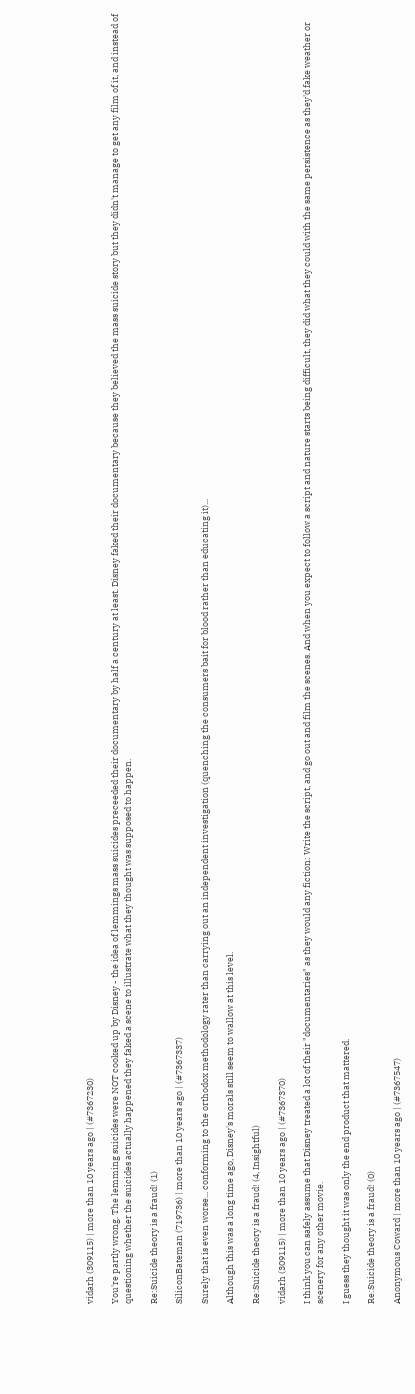vidarh (309115) | more than 10 years ago | (#7367230)

You're partly wrong. The lemming suicides were NOT cooked up by Disney - the idea of lemmings mass suicides preceeded their documentary by half a century at least. Disney faked their documentary because they believed the mass suicide story but they didn't manage to get any film of it, and instead of questioning whether the suicides actually happened they faked a scene to illustrate what they thought was supposed to happen.

Re:Suicide theory is a fraud! (1)

SiliconBateman (719736) | more than 10 years ago | (#7367337)

Surely that is even worse... conforming to the orthodox methodology rater than carrying out an independent investigation (quenching the consumers bait for blood rather than educating it)...

Although this was a long time ago, Disney's morals still seem to wallow at this level.

Re:Suicide theory is a fraud! (4, Insightful)

vidarh (309115) | more than 10 years ago | (#7367370)

I think you can safely assume that Disney treated a lot of their "documentaries" as they would any fiction: Write the script, and go out and film the scenes. And when you expect to follow a script and nature starts being difficult, they did what they could with the same persistence as they'd fake weather or scenery for any other movie.

I guess they thought it was only the end product that mattered.

Re:Suicide theory is a fraud! (0)

Anonymous Coward | more than 10 years ago | (#7367547)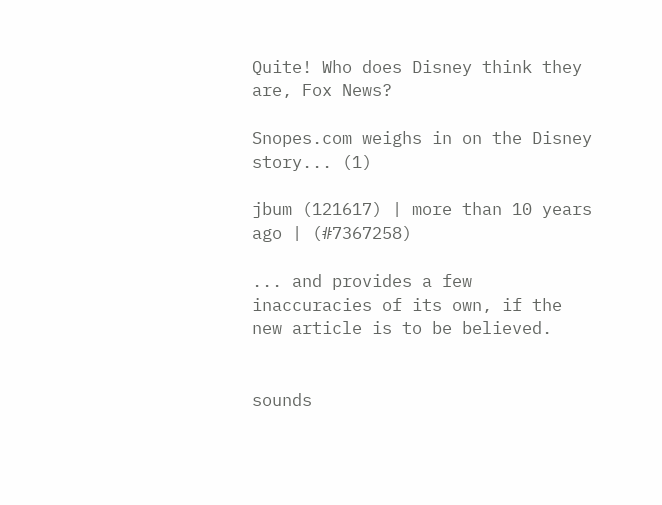Quite! Who does Disney think they are, Fox News?

Snopes.com weighs in on the Disney story... (1)

jbum (121617) | more than 10 years ago | (#7367258)

... and provides a few inaccuracies of its own, if the new article is to be believed.


sounds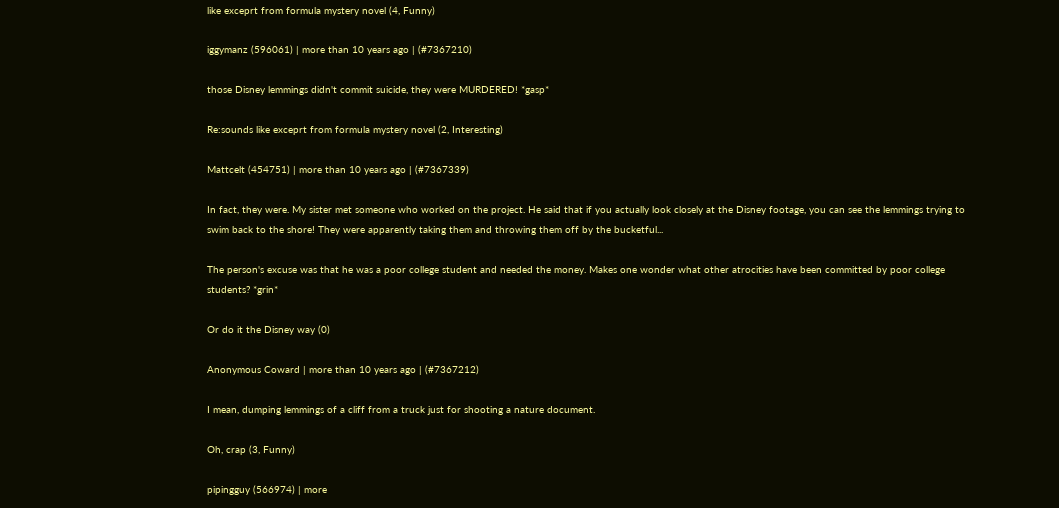like exceprt from formula mystery novel (4, Funny)

iggymanz (596061) | more than 10 years ago | (#7367210)

those Disney lemmings didn't commit suicide, they were MURDERED! *gasp*

Re:sounds like exceprt from formula mystery novel (2, Interesting)

Mattcelt (454751) | more than 10 years ago | (#7367339)

In fact, they were. My sister met someone who worked on the project. He said that if you actually look closely at the Disney footage, you can see the lemmings trying to swim back to the shore! They were apparently taking them and throwing them off by the bucketful...

The person's excuse was that he was a poor college student and needed the money. Makes one wonder what other atrocities have been committed by poor college students? *grin*

Or do it the Disney way (0)

Anonymous Coward | more than 10 years ago | (#7367212)

I mean, dumping lemmings of a cliff from a truck just for shooting a nature document.

Oh, crap (3, Funny)

pipingguy (566974) | more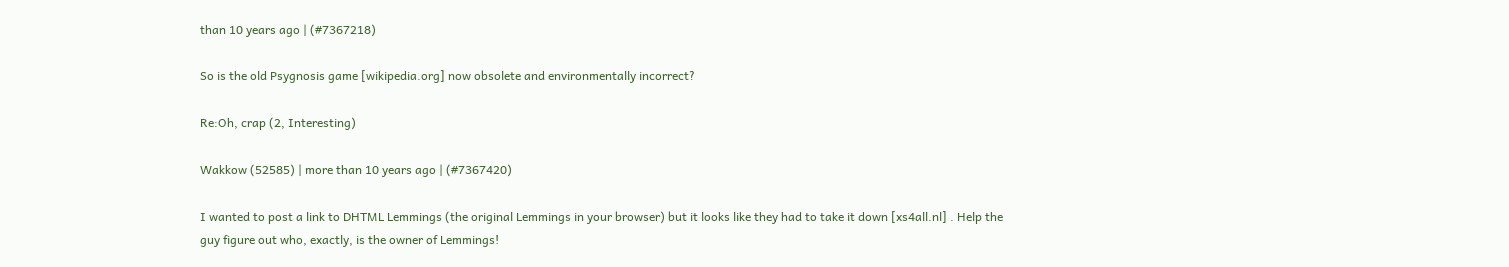than 10 years ago | (#7367218)

So is the old Psygnosis game [wikipedia.org] now obsolete and environmentally incorrect?

Re:Oh, crap (2, Interesting)

Wakkow (52585) | more than 10 years ago | (#7367420)

I wanted to post a link to DHTML Lemmings (the original Lemmings in your browser) but it looks like they had to take it down [xs4all.nl] . Help the guy figure out who, exactly, is the owner of Lemmings!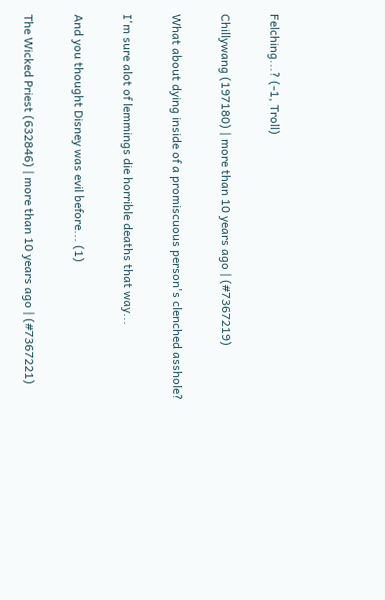Felching...? (-1, Troll)

Chillywang (197180) | more than 10 years ago | (#7367219)

What about dying inside of a promiscuous person's clenched asshole?

I'm sure alot of lemmings die horrible deaths that way...

And you thought Disney was evil before... (1)

The Wicked Priest (632846) | more than 10 years ago | (#7367221)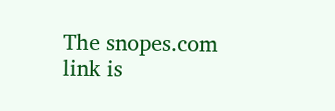The snopes.com link is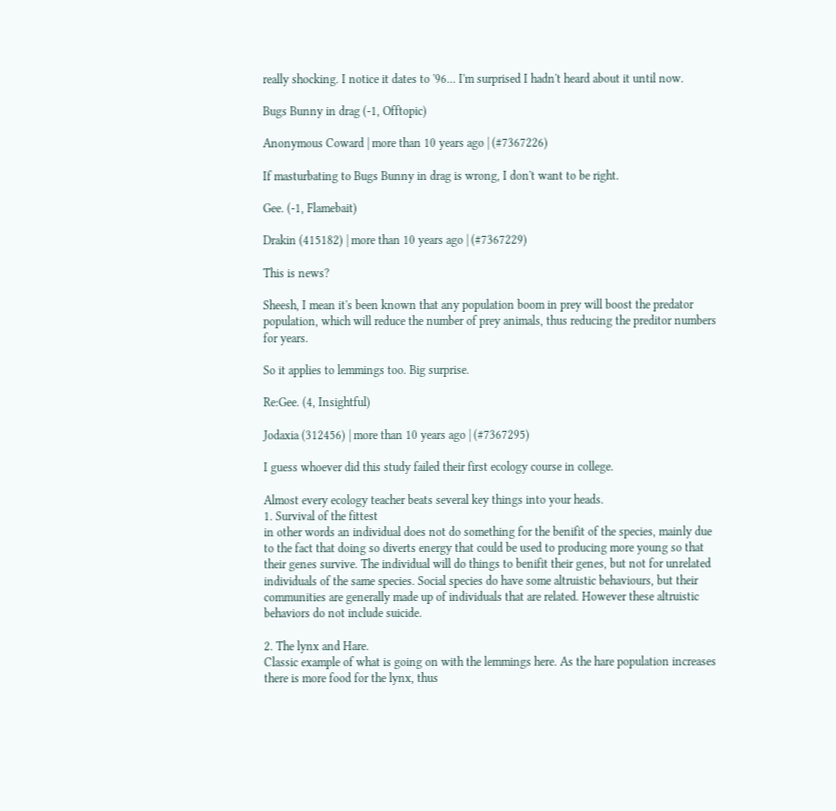really shocking. I notice it dates to '96... I'm surprised I hadn't heard about it until now.

Bugs Bunny in drag (-1, Offtopic)

Anonymous Coward | more than 10 years ago | (#7367226)

If masturbating to Bugs Bunny in drag is wrong, I don't want to be right.

Gee. (-1, Flamebait)

Drakin (415182) | more than 10 years ago | (#7367229)

This is news?

Sheesh, I mean it's been known that any population boom in prey will boost the predator population, which will reduce the number of prey animals, thus reducing the preditor numbers for years.

So it applies to lemmings too. Big surprise.

Re:Gee. (4, Insightful)

Jodaxia (312456) | more than 10 years ago | (#7367295)

I guess whoever did this study failed their first ecology course in college.

Almost every ecology teacher beats several key things into your heads.
1. Survival of the fittest
in other words an individual does not do something for the benifit of the species, mainly due to the fact that doing so diverts energy that could be used to producing more young so that their genes survive. The individual will do things to benifit their genes, but not for unrelated individuals of the same species. Social species do have some altruistic behaviours, but their communities are generally made up of individuals that are related. However these altruistic behaviors do not include suicide.

2. The lynx and Hare.
Classic example of what is going on with the lemmings here. As the hare population increases there is more food for the lynx, thus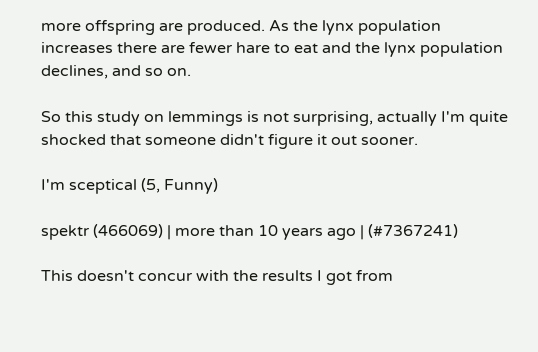more offspring are produced. As the lynx population increases there are fewer hare to eat and the lynx population declines, and so on.

So this study on lemmings is not surprising, actually I'm quite shocked that someone didn't figure it out sooner.

I'm sceptical (5, Funny)

spektr (466069) | more than 10 years ago | (#7367241)

This doesn't concur with the results I got from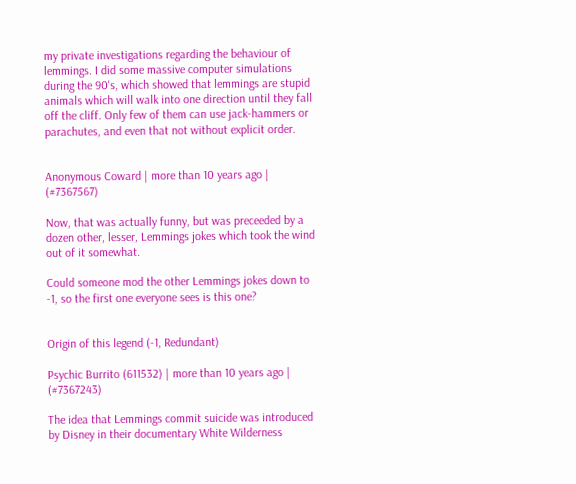my private investigations regarding the behaviour of lemmings. I did some massive computer simulations during the 90's, which showed that lemmings are stupid animals which will walk into one direction until they fall off the cliff. Only few of them can use jack-hammers or parachutes, and even that not without explicit order.


Anonymous Coward | more than 10 years ago | (#7367567)

Now, that was actually funny, but was preceeded by a dozen other, lesser, Lemmings jokes which took the wind out of it somewhat.

Could someone mod the other Lemmings jokes down to -1, so the first one everyone sees is this one?


Origin of this legend (-1, Redundant)

Psychic Burrito (611532) | more than 10 years ago | (#7367243)

The idea that Lemmings commit suicide was introduced by Disney in their documentary White Wilderness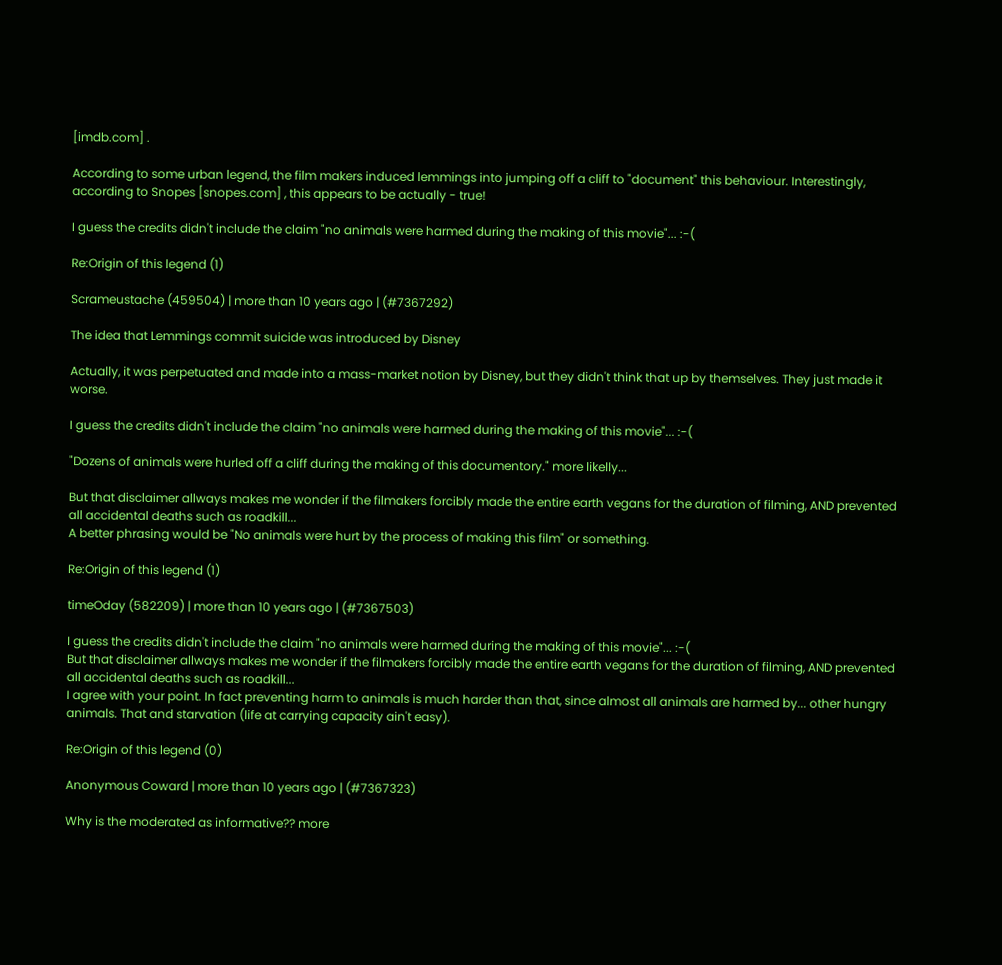[imdb.com] .

According to some urban legend, the film makers induced lemmings into jumping off a cliff to "document" this behaviour. Interestingly, according to Snopes [snopes.com] , this appears to be actually - true!

I guess the credits didn't include the claim "no animals were harmed during the making of this movie"... :-(

Re:Origin of this legend (1)

Scrameustache (459504) | more than 10 years ago | (#7367292)

The idea that Lemmings commit suicide was introduced by Disney

Actually, it was perpetuated and made into a mass-market notion by Disney, but they didn't think that up by themselves. They just made it worse.

I guess the credits didn't include the claim "no animals were harmed during the making of this movie"... :-(

"Dozens of animals were hurled off a cliff during the making of this documentory." more likelly...

But that disclaimer allways makes me wonder if the filmakers forcibly made the entire earth vegans for the duration of filming, AND prevented all accidental deaths such as roadkill...
A better phrasing would be "No animals were hurt by the process of making this film" or something.

Re:Origin of this legend (1)

timeOday (582209) | more than 10 years ago | (#7367503)

I guess the credits didn't include the claim "no animals were harmed during the making of this movie"... :-(
But that disclaimer allways makes me wonder if the filmakers forcibly made the entire earth vegans for the duration of filming, AND prevented all accidental deaths such as roadkill...
I agree with your point. In fact preventing harm to animals is much harder than that, since almost all animals are harmed by... other hungry animals. That and starvation (life at carrying capacity ain't easy).

Re:Origin of this legend (0)

Anonymous Coward | more than 10 years ago | (#7367323)

Why is the moderated as informative?? more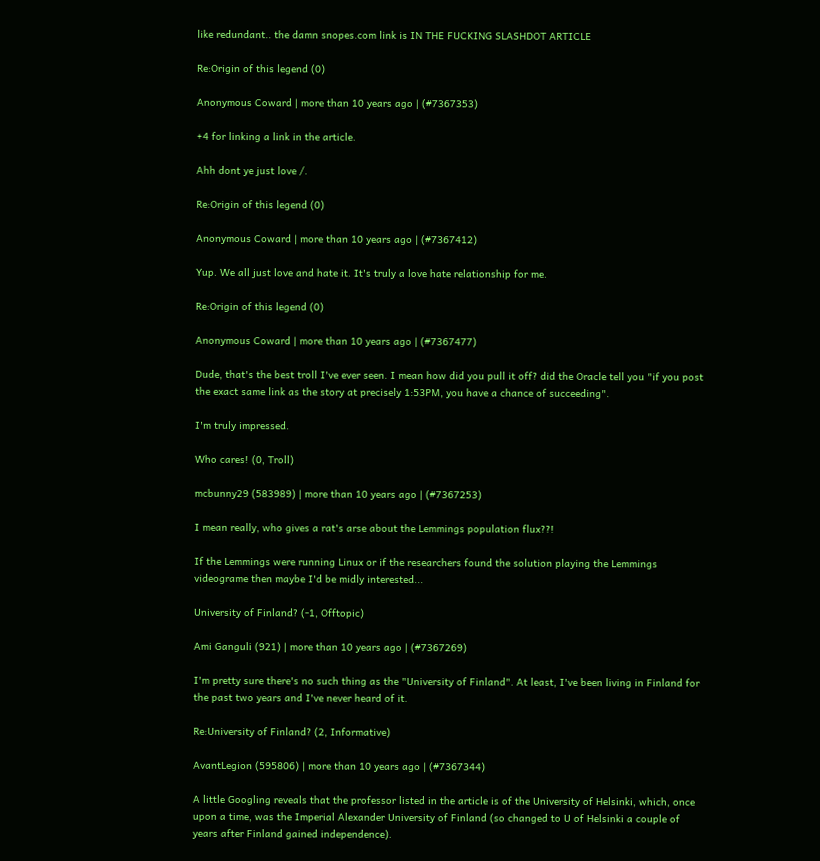like redundant.. the damn snopes.com link is IN THE FUCKING SLASHDOT ARTICLE

Re:Origin of this legend (0)

Anonymous Coward | more than 10 years ago | (#7367353)

+4 for linking a link in the article.

Ahh dont ye just love /.

Re:Origin of this legend (0)

Anonymous Coward | more than 10 years ago | (#7367412)

Yup. We all just love and hate it. It's truly a love hate relationship for me.

Re:Origin of this legend (0)

Anonymous Coward | more than 10 years ago | (#7367477)

Dude, that's the best troll I've ever seen. I mean how did you pull it off? did the Oracle tell you "if you post the exact same link as the story at precisely 1:53PM, you have a chance of succeeding".

I'm truly impressed.

Who cares! (0, Troll)

mcbunny29 (583989) | more than 10 years ago | (#7367253)

I mean really, who gives a rat's arse about the Lemmings population flux??!

If the Lemmings were running Linux or if the researchers found the solution playing the Lemmings videograme then maybe I'd be midly interested...

University of Finland? (-1, Offtopic)

Ami Ganguli (921) | more than 10 years ago | (#7367269)

I'm pretty sure there's no such thing as the "University of Finland". At least, I've been living in Finland for the past two years and I've never heard of it.

Re:University of Finland? (2, Informative)

AvantLegion (595806) | more than 10 years ago | (#7367344)

A little Googling reveals that the professor listed in the article is of the University of Helsinki, which, once upon a time, was the Imperial Alexander University of Finland (so changed to U of Helsinki a couple of years after Finland gained independence).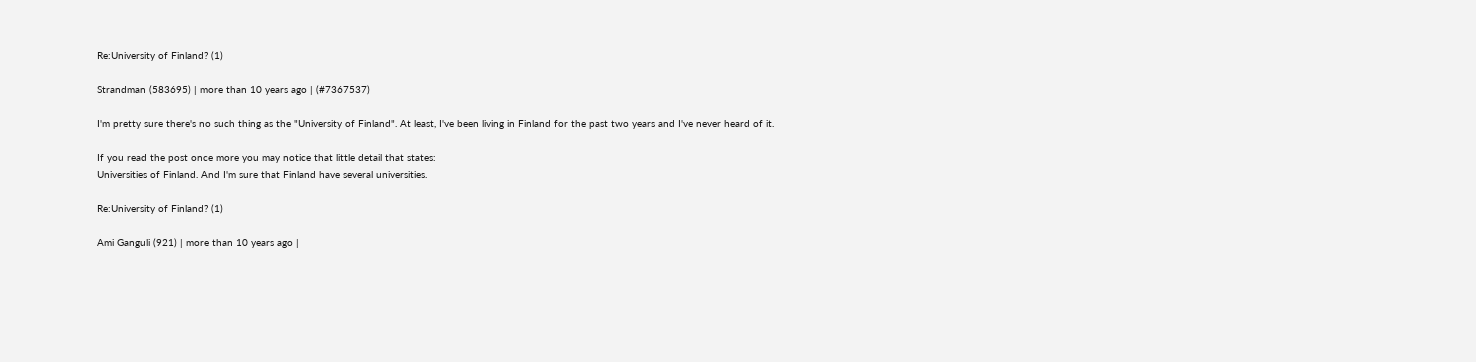Re:University of Finland? (1)

Strandman (583695) | more than 10 years ago | (#7367537)

I'm pretty sure there's no such thing as the "University of Finland". At least, I've been living in Finland for the past two years and I've never heard of it.

If you read the post once more you may notice that little detail that states:
Universities of Finland. And I'm sure that Finland have several universities.

Re:University of Finland? (1)

Ami Ganguli (921) | more than 10 years ago |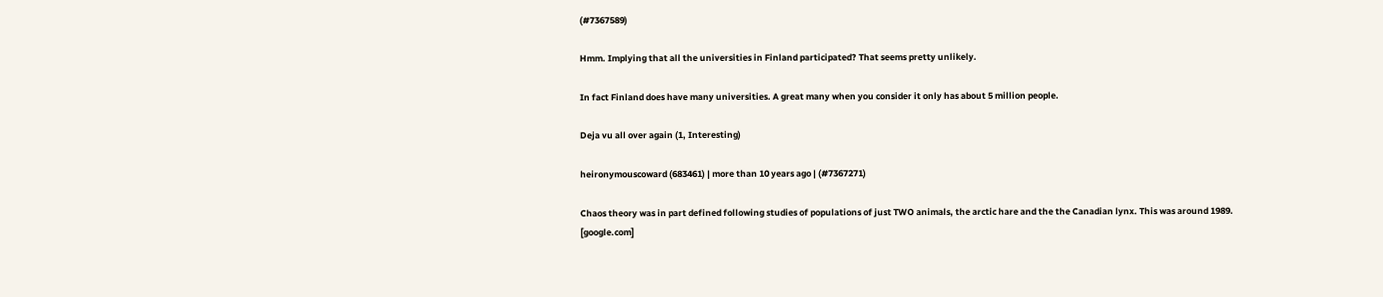(#7367589)

Hmm. Implying that all the universities in Finland participated? That seems pretty unlikely.

In fact Finland does have many universities. A great many when you consider it only has about 5 million people.

Deja vu all over again (1, Interesting)

heironymouscoward (683461) | more than 10 years ago | (#7367271)

Chaos theory was in part defined following studies of populations of just TWO animals, the arctic hare and the the Canadian lynx. This was around 1989. [google.com]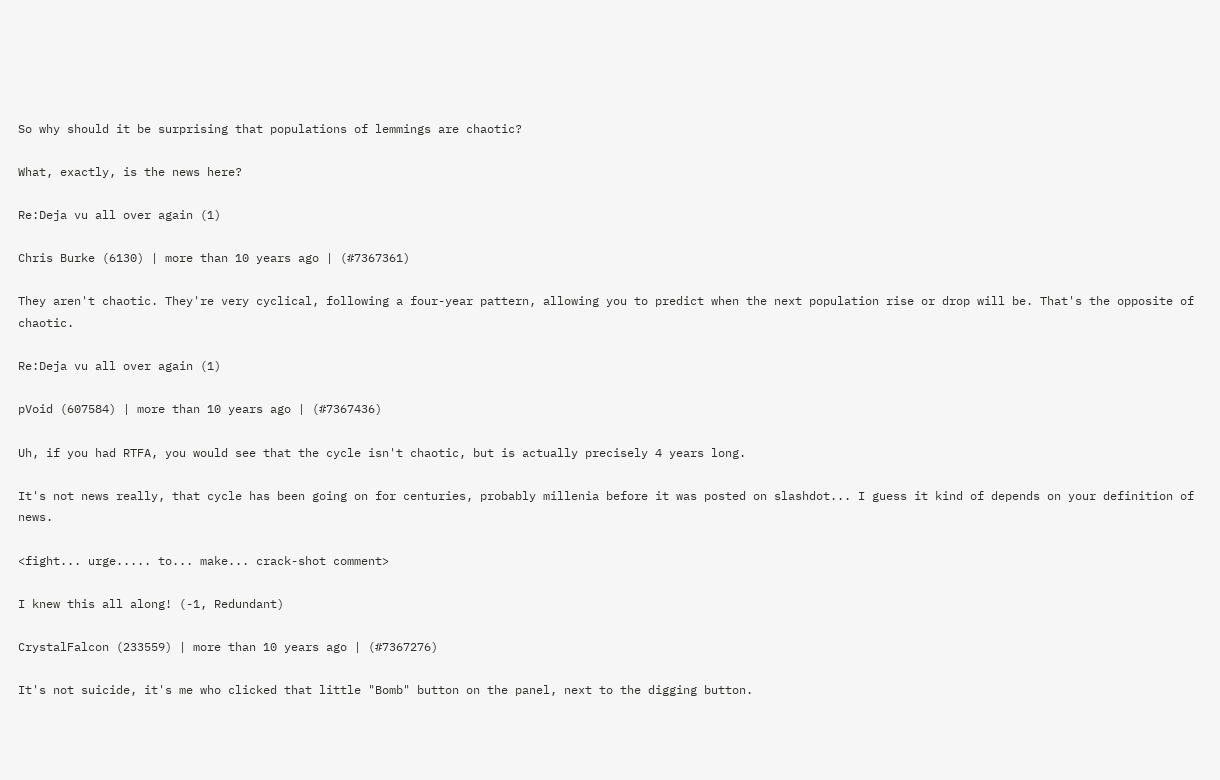So why should it be surprising that populations of lemmings are chaotic?

What, exactly, is the news here?

Re:Deja vu all over again (1)

Chris Burke (6130) | more than 10 years ago | (#7367361)

They aren't chaotic. They're very cyclical, following a four-year pattern, allowing you to predict when the next population rise or drop will be. That's the opposite of chaotic.

Re:Deja vu all over again (1)

pVoid (607584) | more than 10 years ago | (#7367436)

Uh, if you had RTFA, you would see that the cycle isn't chaotic, but is actually precisely 4 years long.

It's not news really, that cycle has been going on for centuries, probably millenia before it was posted on slashdot... I guess it kind of depends on your definition of news.

<fight... urge..... to... make... crack-shot comment>

I knew this all along! (-1, Redundant)

CrystalFalcon (233559) | more than 10 years ago | (#7367276)

It's not suicide, it's me who clicked that little "Bomb" button on the panel, next to the digging button.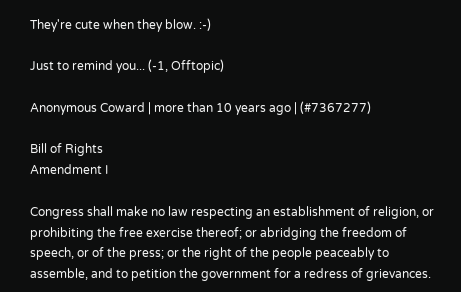They're cute when they blow. :-)

Just to remind you... (-1, Offtopic)

Anonymous Coward | more than 10 years ago | (#7367277)

Bill of Rights
Amendment I

Congress shall make no law respecting an establishment of religion, or prohibiting the free exercise thereof; or abridging the freedom of speech, or of the press; or the right of the people peaceably to assemble, and to petition the government for a redress of grievances.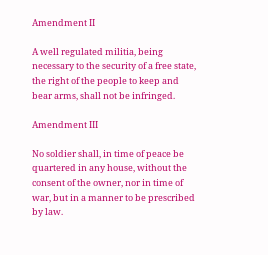Amendment II

A well regulated militia, being necessary to the security of a free state, the right of the people to keep and bear arms, shall not be infringed.

Amendment III

No soldier shall, in time of peace be quartered in any house, without the consent of the owner, nor in time of war, but in a manner to be prescribed by law.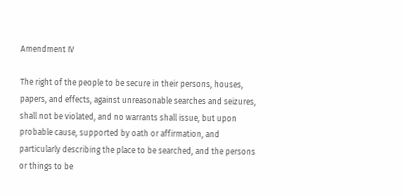Amendment IV

The right of the people to be secure in their persons, houses, papers, and effects, against unreasonable searches and seizures, shall not be violated, and no warrants shall issue, but upon probable cause, supported by oath or affirmation, and particularly describing the place to be searched, and the persons or things to be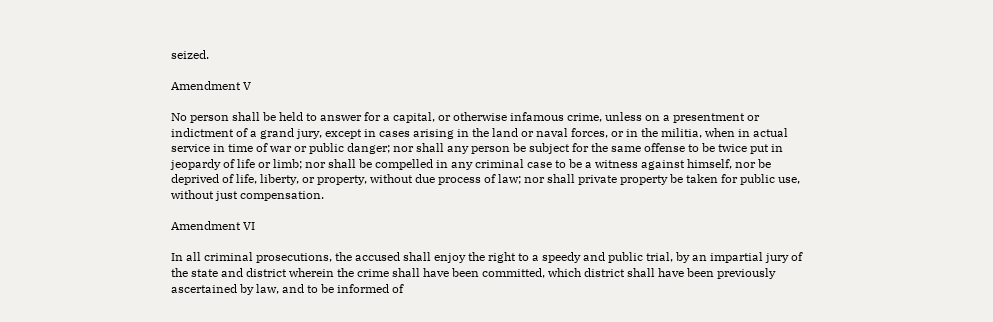seized.

Amendment V

No person shall be held to answer for a capital, or otherwise infamous crime, unless on a presentment or indictment of a grand jury, except in cases arising in the land or naval forces, or in the militia, when in actual service in time of war or public danger; nor shall any person be subject for the same offense to be twice put in jeopardy of life or limb; nor shall be compelled in any criminal case to be a witness against himself, nor be deprived of life, liberty, or property, without due process of law; nor shall private property be taken for public use, without just compensation.

Amendment VI

In all criminal prosecutions, the accused shall enjoy the right to a speedy and public trial, by an impartial jury of the state and district wherein the crime shall have been committed, which district shall have been previously ascertained by law, and to be informed of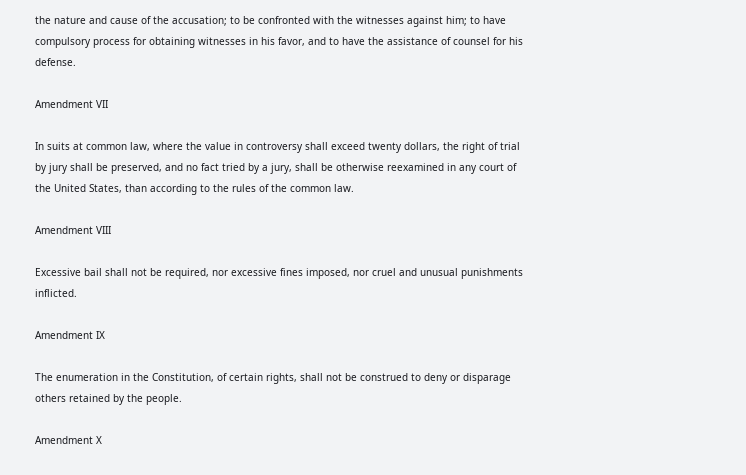the nature and cause of the accusation; to be confronted with the witnesses against him; to have compulsory process for obtaining witnesses in his favor, and to have the assistance of counsel for his defense.

Amendment VII

In suits at common law, where the value in controversy shall exceed twenty dollars, the right of trial by jury shall be preserved, and no fact tried by a jury, shall be otherwise reexamined in any court of the United States, than according to the rules of the common law.

Amendment VIII

Excessive bail shall not be required, nor excessive fines imposed, nor cruel and unusual punishments inflicted.

Amendment IX

The enumeration in the Constitution, of certain rights, shall not be construed to deny or disparage others retained by the people.

Amendment X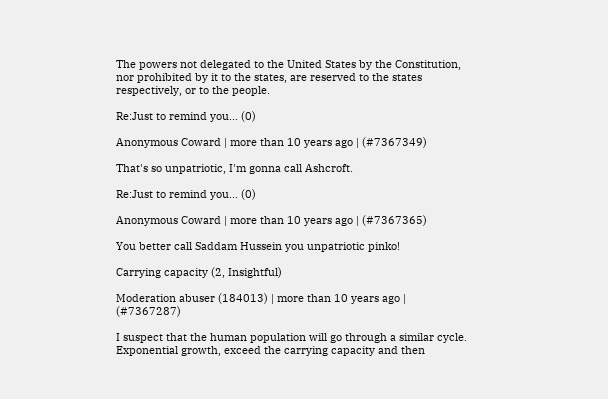The powers not delegated to the United States by the Constitution, nor prohibited by it to the states, are reserved to the states respectively, or to the people.

Re:Just to remind you... (0)

Anonymous Coward | more than 10 years ago | (#7367349)

That's so unpatriotic, I'm gonna call Ashcroft.

Re:Just to remind you... (0)

Anonymous Coward | more than 10 years ago | (#7367365)

You better call Saddam Hussein you unpatriotic pinko!

Carrying capacity (2, Insightful)

Moderation abuser (184013) | more than 10 years ago | (#7367287)

I suspect that the human population will go through a similar cycle. Exponential growth, exceed the carrying capacity and then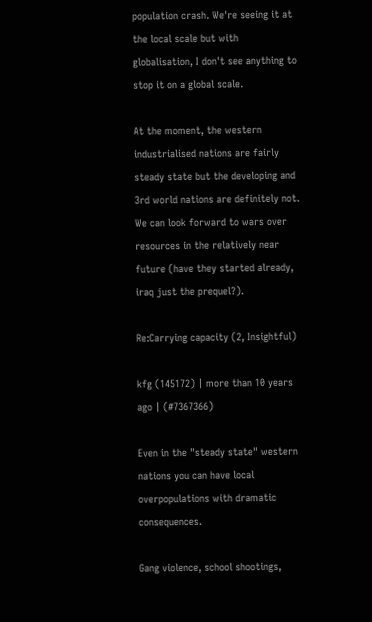population crash. We're seeing it at the local scale but with globalisation, I don't see anything to stop it on a global scale.

At the moment, the western industrialised nations are fairly steady state but the developing and 3rd world nations are definitely not. We can look forward to wars over resources in the relatively near future (have they started already, iraq just the prequel?).

Re:Carrying capacity (2, Insightful)

kfg (145172) | more than 10 years ago | (#7367366)

Even in the "steady state" western nations you can have local overpopulations with dramatic consequences.

Gang violence, school shootings,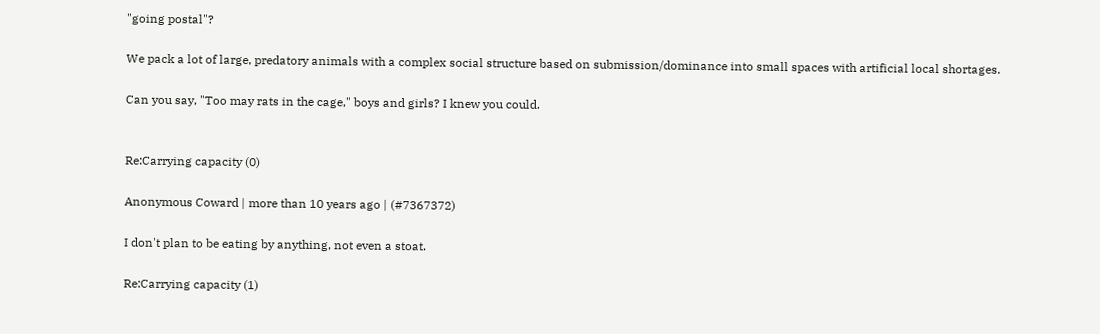"going postal"?

We pack a lot of large, predatory animals with a complex social structure based on submission/dominance into small spaces with artificial local shortages.

Can you say, "Too may rats in the cage," boys and girls? I knew you could.


Re:Carrying capacity (0)

Anonymous Coward | more than 10 years ago | (#7367372)

I don't plan to be eating by anything, not even a stoat.

Re:Carrying capacity (1)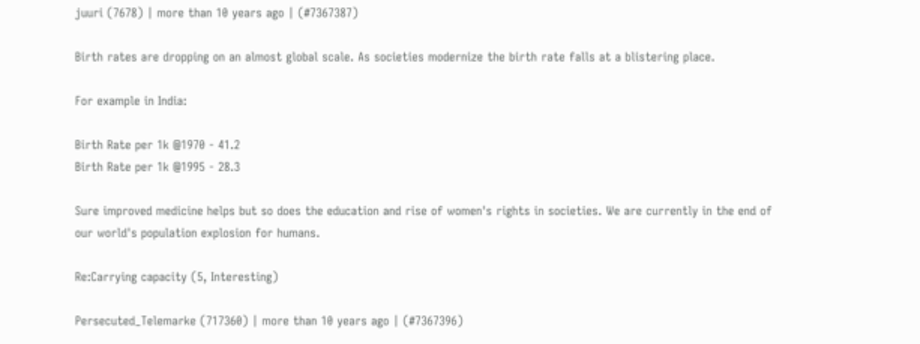juuri (7678) | more than 10 years ago | (#7367387)

Birth rates are dropping on an almost global scale. As societies modernize the birth rate falls at a blistering place.

For example in India:

Birth Rate per 1k @1970 - 41.2
Birth Rate per 1k @1995 - 28.3

Sure improved medicine helps but so does the education and rise of women's rights in societies. We are currently in the end of our world's population explosion for humans.

Re:Carrying capacity (5, Interesting)

Persecuted_Telemarke (717360) | more than 10 years ago | (#7367396)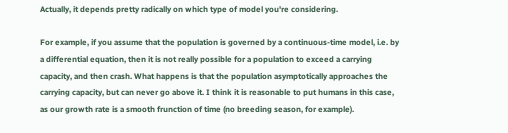Actually, it depends pretty radically on which type of model you're considering.

For example, if you assume that the population is governed by a continuous-time model, i.e. by a differential equation, then it is not really possible for a population to exceed a carrying capacity, and then crash. What happens is that the population asymptotically approaches the carrying capacity, but can never go above it. I think it is reasonable to put humans in this case, as our growth rate is a smooth frunction of time (no breeding season, for example).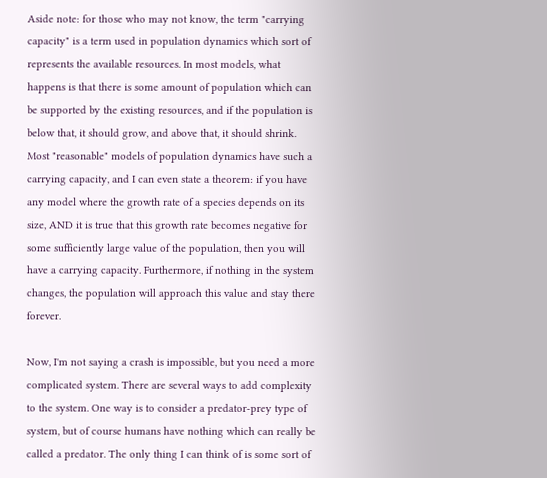Aside note: for those who may not know, the term "carrying capacity" is a term used in population dynamics which sort of represents the available resources. In most models, what happens is that there is some amount of population which can be supported by the existing resources, and if the population is below that, it should grow, and above that, it should shrink. Most "reasonable" models of population dynamics have such a carrying capacity, and I can even state a theorem: if you have any model where the growth rate of a species depends on its size, AND it is true that this growth rate becomes negative for some sufficiently large value of the population, then you will have a carrying capacity. Furthermore, if nothing in the system changes, the population will approach this value and stay there forever.

Now, I'm not saying a crash is impossible, but you need a more complicated system. There are several ways to add complexity to the system. One way is to consider a predator-prey type of system, but of course humans have nothing which can really be called a predator. The only thing I can think of is some sort of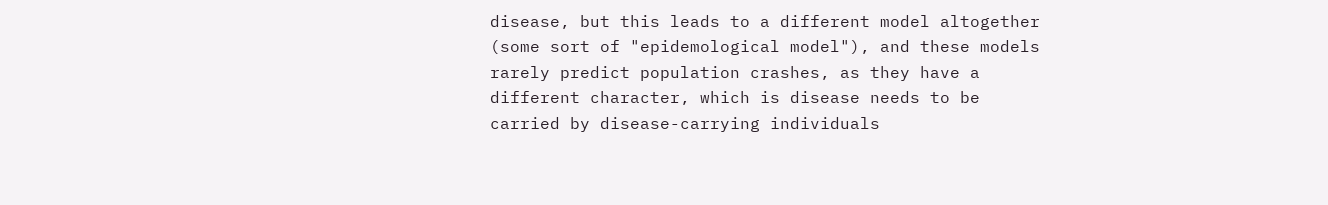disease, but this leads to a different model altogether (some sort of "epidemological model"), and these models rarely predict population crashes, as they have a different character, which is disease needs to be carried by disease-carrying individuals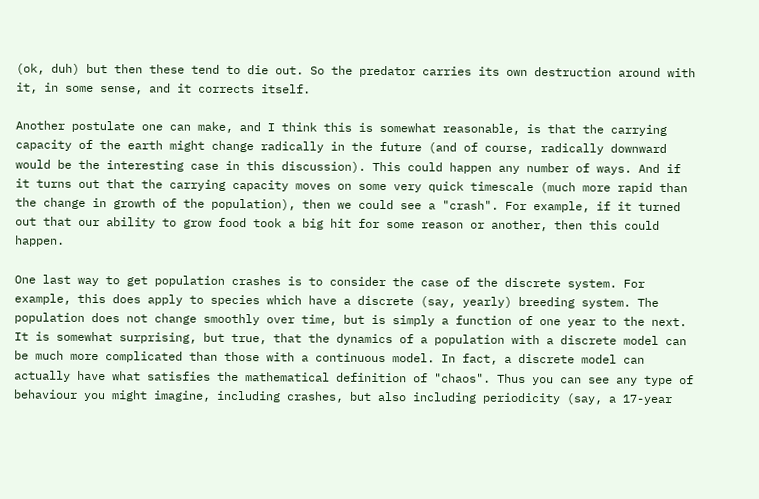(ok, duh) but then these tend to die out. So the predator carries its own destruction around with it, in some sense, and it corrects itself.

Another postulate one can make, and I think this is somewhat reasonable, is that the carrying capacity of the earth might change radically in the future (and of course, radically downward would be the interesting case in this discussion). This could happen any number of ways. And if it turns out that the carrying capacity moves on some very quick timescale (much more rapid than the change in growth of the population), then we could see a "crash". For example, if it turned out that our ability to grow food took a big hit for some reason or another, then this could happen.

One last way to get population crashes is to consider the case of the discrete system. For example, this does apply to species which have a discrete (say, yearly) breeding system. The population does not change smoothly over time, but is simply a function of one year to the next. It is somewhat surprising, but true, that the dynamics of a population with a discrete model can be much more complicated than those with a continuous model. In fact, a discrete model can actually have what satisfies the mathematical definition of "chaos". Thus you can see any type of behaviour you might imagine, including crashes, but also including periodicity (say, a 17-year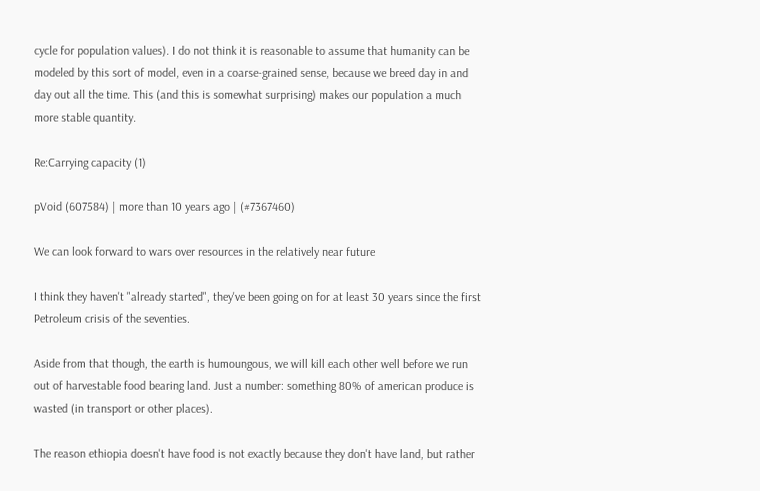cycle for population values). I do not think it is reasonable to assume that humanity can be modeled by this sort of model, even in a coarse-grained sense, because we breed day in and day out all the time. This (and this is somewhat surprising) makes our population a much more stable quantity.

Re:Carrying capacity (1)

pVoid (607584) | more than 10 years ago | (#7367460)

We can look forward to wars over resources in the relatively near future

I think they haven't "already started", they've been going on for at least 30 years since the first Petroleum crisis of the seventies.

Aside from that though, the earth is humoungous, we will kill each other well before we run out of harvestable food bearing land. Just a number: something 80% of american produce is wasted (in transport or other places).

The reason ethiopia doesn't have food is not exactly because they don't have land, but rather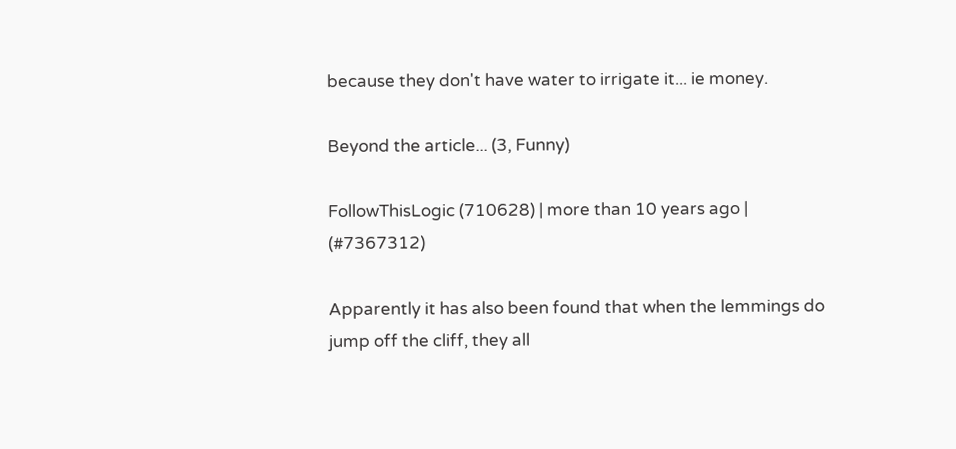because they don't have water to irrigate it... ie money.

Beyond the article... (3, Funny)

FollowThisLogic (710628) | more than 10 years ago | (#7367312)

Apparently it has also been found that when the lemmings do jump off the cliff, they all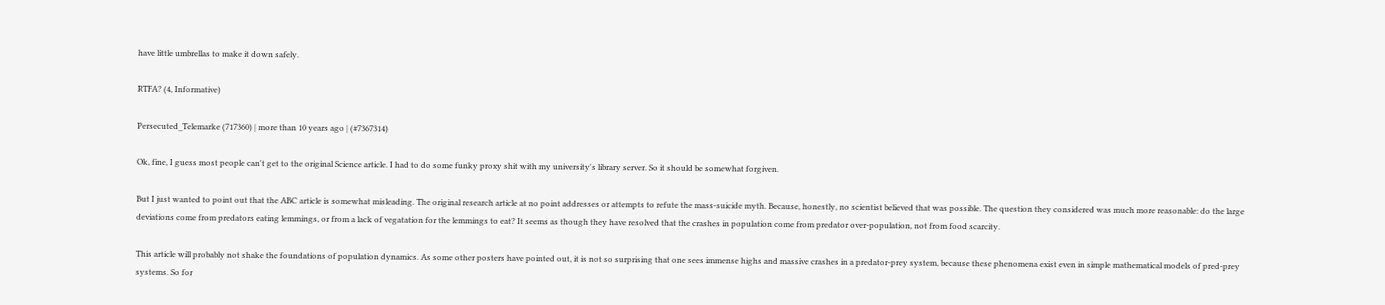have little umbrellas to make it down safely.

RTFA? (4, Informative)

Persecuted_Telemarke (717360) | more than 10 years ago | (#7367314)

Ok, fine, I guess most people can't get to the original Science article. I had to do some funky proxy shit with my university's library server. So it should be somewhat forgiven.

But I just wanted to point out that the ABC article is somewhat misleading. The original research article at no point addresses or attempts to refute the mass-suicide myth. Because, honestly, no scientist believed that was possible. The question they considered was much more reasonable: do the large deviations come from predators eating lemmings, or from a lack of vegatation for the lemmings to eat? It seems as though they have resolved that the crashes in population come from predator over-population, not from food scarcity.

This article will probably not shake the foundations of population dynamics. As some other posters have pointed out, it is not so surprising that one sees immense highs and massive crashes in a predator-prey system, because these phenomena exist even in simple mathematical models of pred-prey systems. So for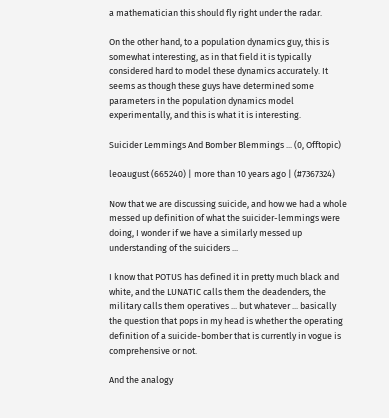a mathematician this should fly right under the radar.

On the other hand, to a population dynamics guy, this is somewhat interesting, as in that field it is typically considered hard to model these dynamics accurately. It seems as though these guys have determined some parameters in the population dynamics model experimentally, and this is what it is interesting.

Suicider Lemmings And Bomber Blemmings ... (0, Offtopic)

leoaugust (665240) | more than 10 years ago | (#7367324)

Now that we are discussing suicide, and how we had a whole messed up definition of what the suicider-lemmings were doing, I wonder if we have a similarly messed up understanding of the suiciders ...

I know that POTUS has defined it in pretty much black and white, and the LUNATIC calls them the deadenders, the military calls them operatives ... but whatever ... basically the question that pops in my head is whether the operating definition of a suicide-bomber that is currently in vogue is comprehensive or not.

And the analogy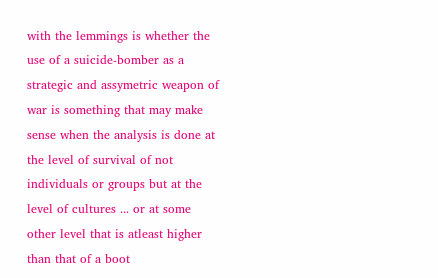with the lemmings is whether the use of a suicide-bomber as a strategic and assymetric weapon of war is something that may make sense when the analysis is done at the level of survival of not individuals or groups but at the level of cultures ... or at some other level that is atleast higher than that of a boot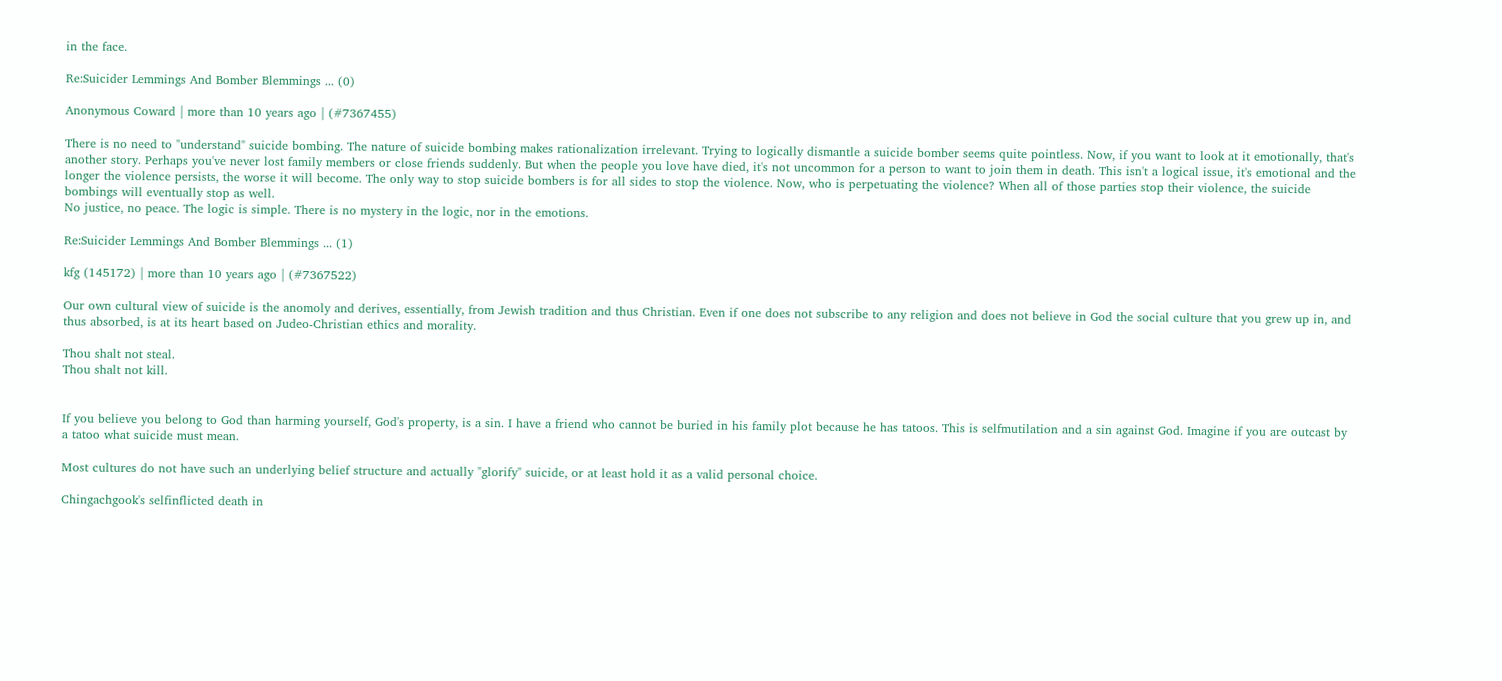in the face.

Re:Suicider Lemmings And Bomber Blemmings ... (0)

Anonymous Coward | more than 10 years ago | (#7367455)

There is no need to "understand" suicide bombing. The nature of suicide bombing makes rationalization irrelevant. Trying to logically dismantle a suicide bomber seems quite pointless. Now, if you want to look at it emotionally, that's another story. Perhaps you've never lost family members or close friends suddenly. But when the people you love have died, it's not uncommon for a person to want to join them in death. This isn't a logical issue, it's emotional and the longer the violence persists, the worse it will become. The only way to stop suicide bombers is for all sides to stop the violence. Now, who is perpetuating the violence? When all of those parties stop their violence, the suicide bombings will eventually stop as well.
No justice, no peace. The logic is simple. There is no mystery in the logic, nor in the emotions.

Re:Suicider Lemmings And Bomber Blemmings ... (1)

kfg (145172) | more than 10 years ago | (#7367522)

Our own cultural view of suicide is the anomoly and derives, essentially, from Jewish tradition and thus Christian. Even if one does not subscribe to any religion and does not believe in God the social culture that you grew up in, and thus absorbed, is at its heart based on Judeo-Christian ethics and morality.

Thou shalt not steal.
Thou shalt not kill.


If you believe you belong to God than harming yourself, God's property, is a sin. I have a friend who cannot be buried in his family plot because he has tatoos. This is selfmutilation and a sin against God. Imagine if you are outcast by a tatoo what suicide must mean.

Most cultures do not have such an underlying belief structure and actually "glorify" suicide, or at least hold it as a valid personal choice.

Chingachgook's selfinflicted death in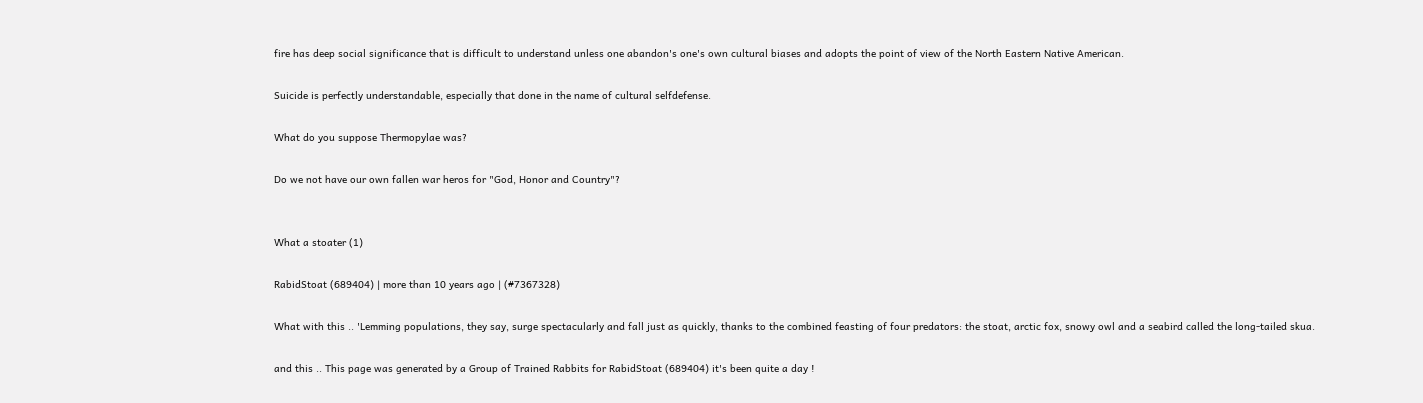fire has deep social significance that is difficult to understand unless one abandon's one's own cultural biases and adopts the point of view of the North Eastern Native American.

Suicide is perfectly understandable, especially that done in the name of cultural selfdefense.

What do you suppose Thermopylae was?

Do we not have our own fallen war heros for "God, Honor and Country"?


What a stoater (1)

RabidStoat (689404) | more than 10 years ago | (#7367328)

What with this .. 'Lemming populations, they say, surge spectacularly and fall just as quickly, thanks to the combined feasting of four predators: the stoat, arctic fox, snowy owl and a seabird called the long-tailed skua.

and this .. This page was generated by a Group of Trained Rabbits for RabidStoat (689404) it's been quite a day !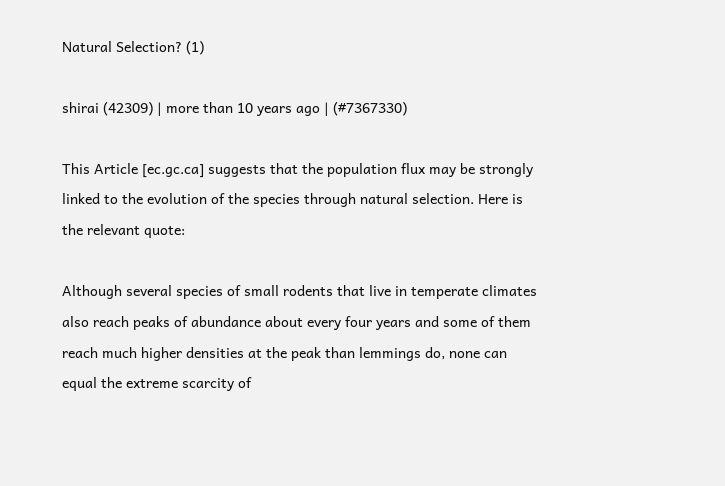Natural Selection? (1)

shirai (42309) | more than 10 years ago | (#7367330)

This Article [ec.gc.ca] suggests that the population flux may be strongly linked to the evolution of the species through natural selection. Here is the relevant quote:

Although several species of small rodents that live in temperate climates also reach peaks of abundance about every four years and some of them reach much higher densities at the peak than lemmings do, none can equal the extreme scarcity of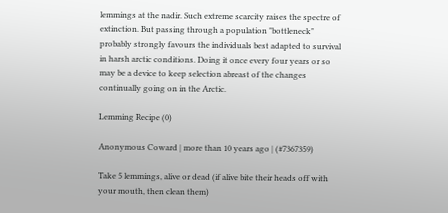lemmings at the nadir. Such extreme scarcity raises the spectre of extinction. But passing through a population "bottleneck" probably strongly favours the individuals best adapted to survival in harsh arctic conditions. Doing it once every four years or so may be a device to keep selection abreast of the changes continually going on in the Arctic.

Lemming Recipe (0)

Anonymous Coward | more than 10 years ago | (#7367359)

Take 5 lemmings, alive or dead (if alive bite their heads off with your mouth, then clean them)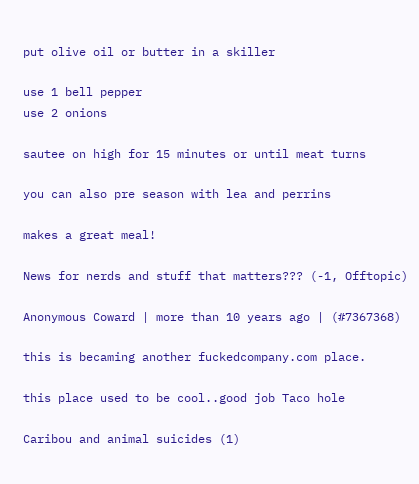put olive oil or butter in a skiller

use 1 bell pepper
use 2 onions

sautee on high for 15 minutes or until meat turns

you can also pre season with lea and perrins

makes a great meal!

News for nerds and stuff that matters??? (-1, Offtopic)

Anonymous Coward | more than 10 years ago | (#7367368)

this is becaming another fuckedcompany.com place.

this place used to be cool..good job Taco hole

Caribou and animal suicides (1)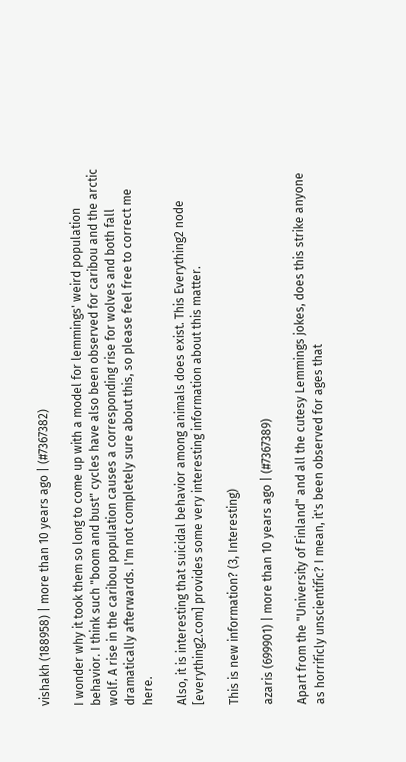vishakh (188958) | more than 10 years ago | (#7367382)

I wonder why it took them so long to come up with a model for lemmings' weird population behavior. I think such "boom and bust" cycles have also been observed for caribou and the arctic wolf. A rise in the caribou population causes a corresponding rise for wolves and both fall dramatically afterwards. I'm not completely sure about this, so please feel free to correct me here.

Also, it is interesting that suicidal behavior among animals does exist. This Everything2 node [everything2.com] provides some very interesting information about this matter.

This is new information? (3, Interesting)

azaris (699901) | more than 10 years ago | (#7367389)

Apart from the "University of Finland" and all the cutesy Lemmings jokes, does this strike anyone as horrificly unscientific? I mean, it's been observed for ages that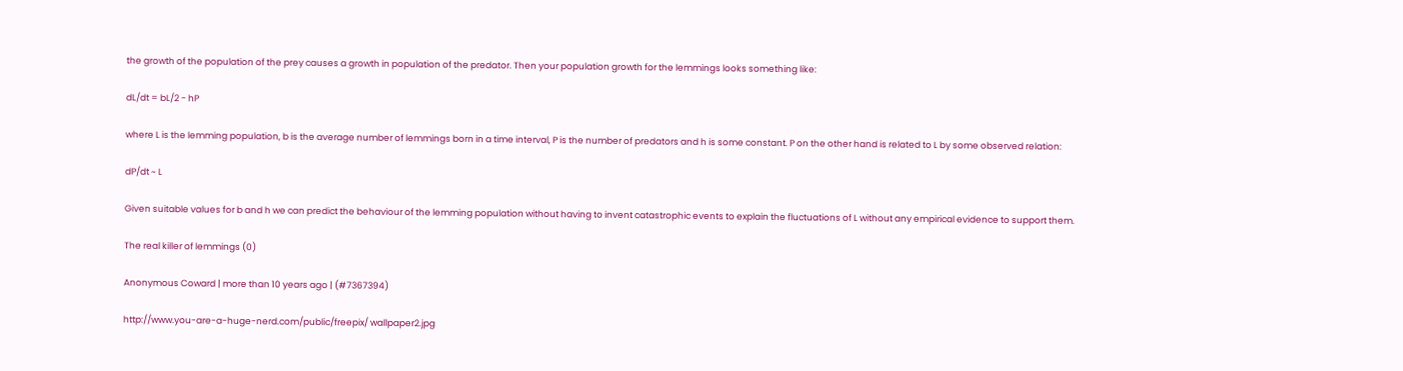the growth of the population of the prey causes a growth in population of the predator. Then your population growth for the lemmings looks something like:

dL/dt = bL/2 - hP

where L is the lemming population, b is the average number of lemmings born in a time interval, P is the number of predators and h is some constant. P on the other hand is related to L by some observed relation:

dP/dt ~ L

Given suitable values for b and h we can predict the behaviour of the lemming population without having to invent catastrophic events to explain the fluctuations of L without any empirical evidence to support them.

The real killer of lemmings (0)

Anonymous Coward | more than 10 years ago | (#7367394)

http://www.you-are-a-huge-nerd.com/public/freepix/ wallpaper2.jpg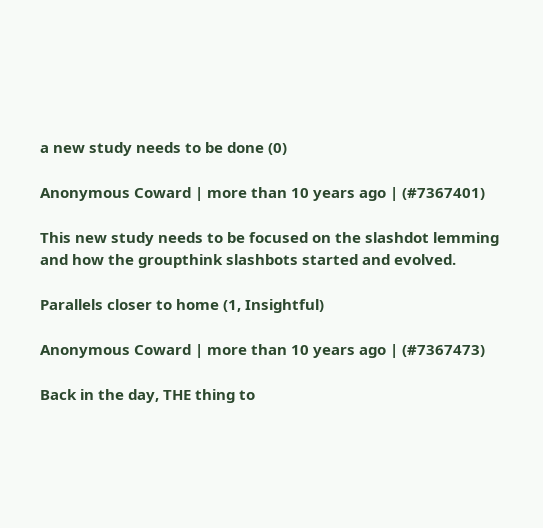a new study needs to be done (0)

Anonymous Coward | more than 10 years ago | (#7367401)

This new study needs to be focused on the slashdot lemming and how the groupthink slashbots started and evolved.

Parallels closer to home (1, Insightful)

Anonymous Coward | more than 10 years ago | (#7367473)

Back in the day, THE thing to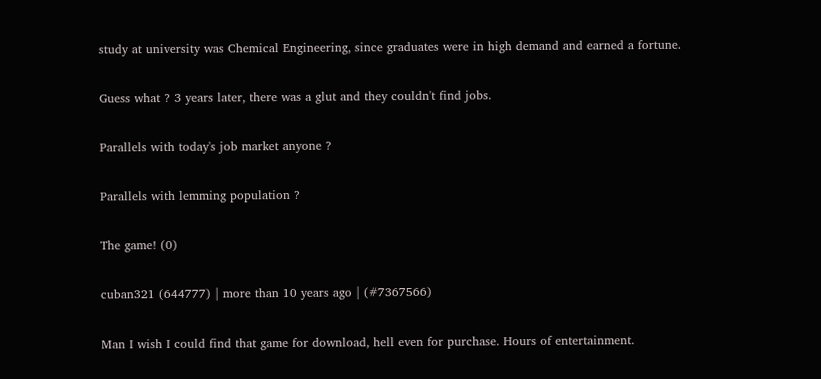study at university was Chemical Engineering, since graduates were in high demand and earned a fortune.

Guess what ? 3 years later, there was a glut and they couldn't find jobs.

Parallels with today's job market anyone ?

Parallels with lemming population ?

The game! (0)

cuban321 (644777) | more than 10 years ago | (#7367566)

Man I wish I could find that game for download, hell even for purchase. Hours of entertainment.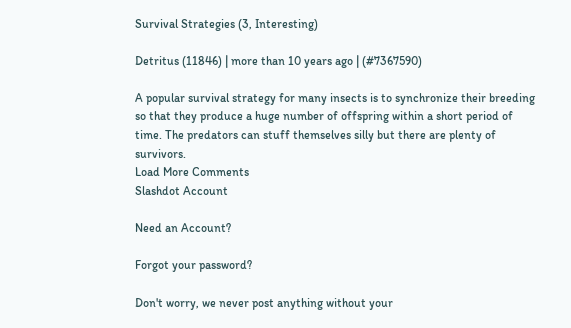Survival Strategies (3, Interesting)

Detritus (11846) | more than 10 years ago | (#7367590)

A popular survival strategy for many insects is to synchronize their breeding so that they produce a huge number of offspring within a short period of time. The predators can stuff themselves silly but there are plenty of survivors.
Load More Comments
Slashdot Account

Need an Account?

Forgot your password?

Don't worry, we never post anything without your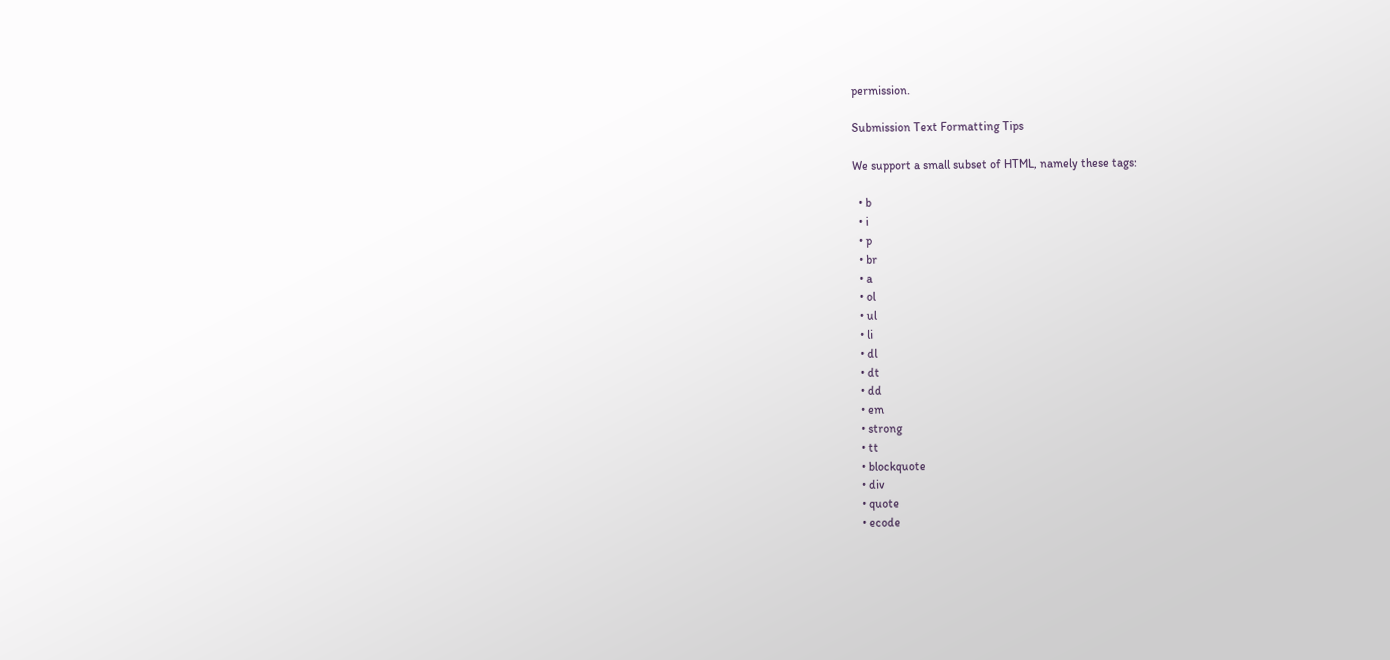permission.

Submission Text Formatting Tips

We support a small subset of HTML, namely these tags:

  • b
  • i
  • p
  • br
  • a
  • ol
  • ul
  • li
  • dl
  • dt
  • dd
  • em
  • strong
  • tt
  • blockquote
  • div
  • quote
  • ecode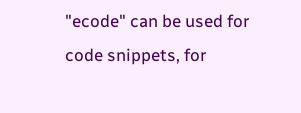"ecode" can be used for code snippets, for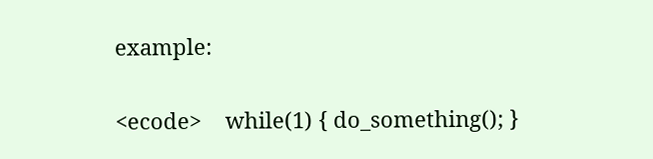example:

<ecode>    while(1) { do_something(); }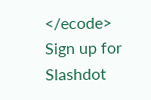</ecode>
Sign up for Slashdot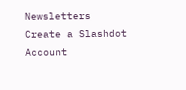Newsletters
Create a Slashdot Account